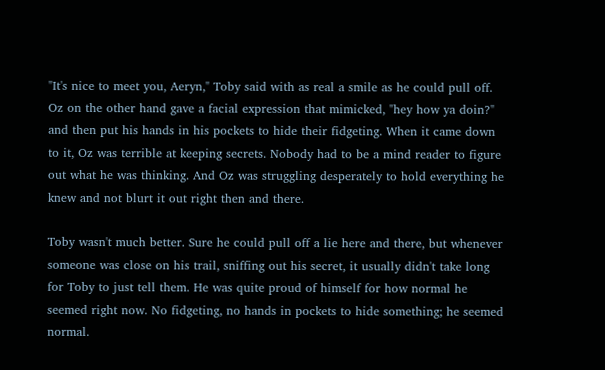"It's nice to meet you, Aeryn," Toby said with as real a smile as he could pull off. Oz on the other hand gave a facial expression that mimicked, "hey how ya doin?" and then put his hands in his pockets to hide their fidgeting. When it came down to it, Oz was terrible at keeping secrets. Nobody had to be a mind reader to figure out what he was thinking. And Oz was struggling desperately to hold everything he knew and not blurt it out right then and there.

Toby wasn't much better. Sure he could pull off a lie here and there, but whenever someone was close on his trail, sniffing out his secret, it usually didn't take long for Toby to just tell them. He was quite proud of himself for how normal he seemed right now. No fidgeting, no hands in pockets to hide something; he seemed normal.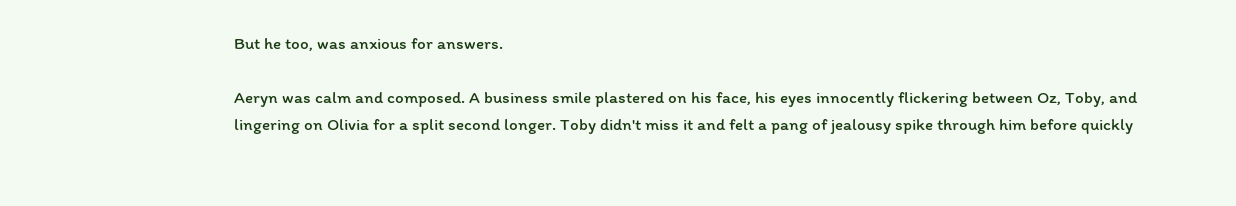But he too, was anxious for answers.

Aeryn was calm and composed. A business smile plastered on his face, his eyes innocently flickering between Oz, Toby, and lingering on Olivia for a split second longer. Toby didn't miss it and felt a pang of jealousy spike through him before quickly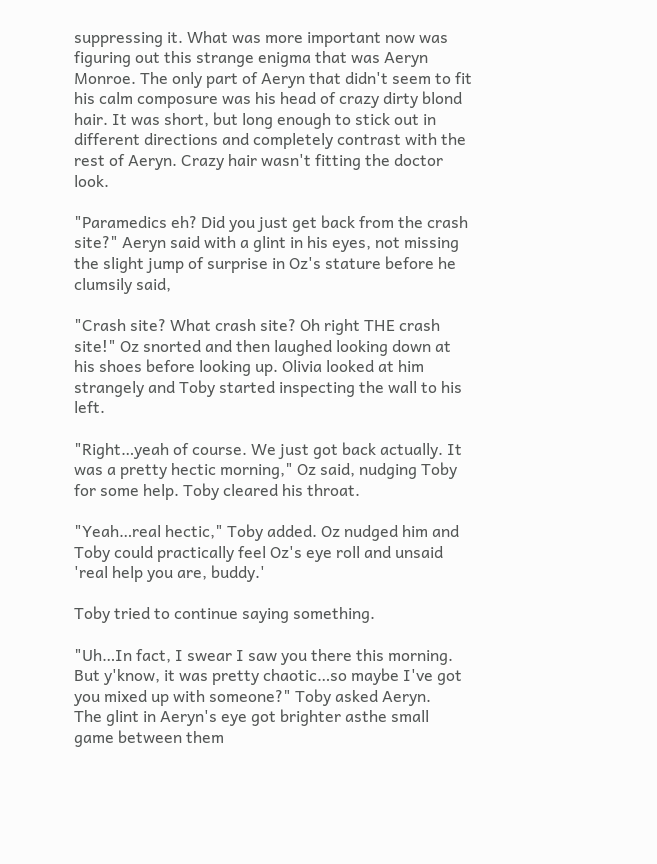suppressing it. What was more important now was figuring out this strange enigma that was Aeryn Monroe. The only part of Aeryn that didn't seem to fit his calm composure was his head of crazy dirty blond hair. It was short, but long enough to stick out in different directions and completely contrast with the rest of Aeryn. Crazy hair wasn't fitting the doctor look.

"Paramedics eh? Did you just get back from the crash site?" Aeryn said with a glint in his eyes, not missing the slight jump of surprise in Oz's stature before he clumsily said,

"Crash site? What crash site? Oh right THE crash site!" Oz snorted and then laughed looking down at his shoes before looking up. Olivia looked at him strangely and Toby started inspecting the wall to his left.

"Right…yeah of course. We just got back actually. It was a pretty hectic morning," Oz said, nudging Toby for some help. Toby cleared his throat.

"Yeah…real hectic," Toby added. Oz nudged him and Toby could practically feel Oz's eye roll and unsaid 'real help you are, buddy.'

Toby tried to continue saying something.

"Uh…In fact, I swear I saw you there this morning. But y'know, it was pretty chaotic…so maybe I've got you mixed up with someone?" Toby asked Aeryn.
The glint in Aeryn's eye got brighter asthe small game between them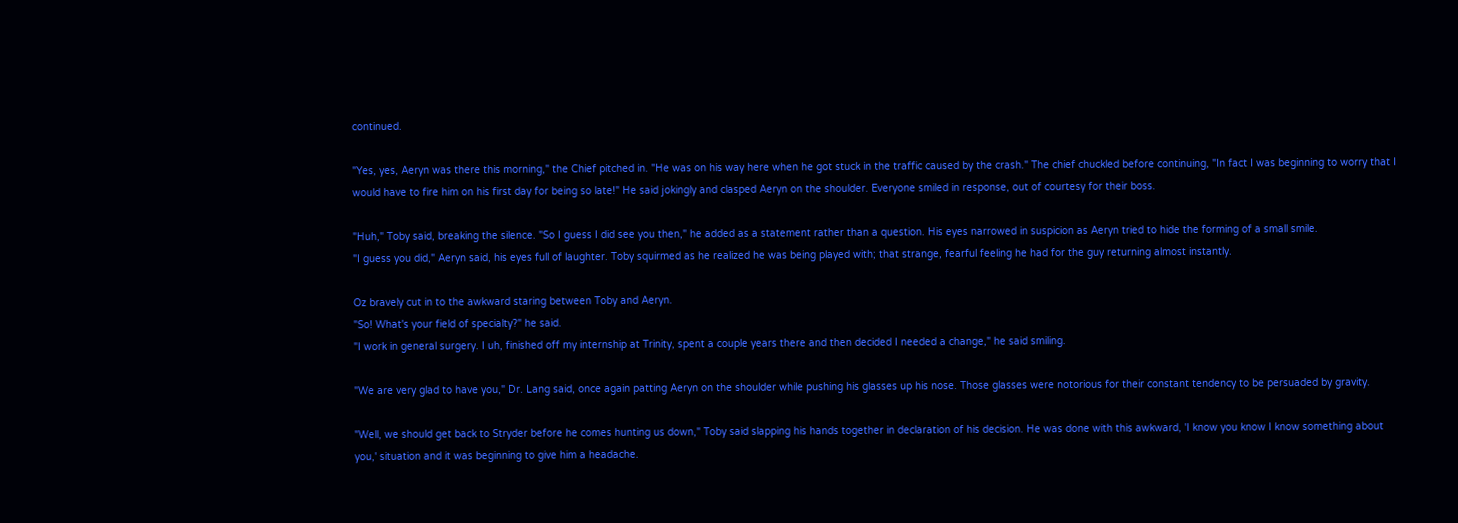continued.

"Yes, yes, Aeryn was there this morning," the Chief pitched in. "He was on his way here when he got stuck in the traffic caused by the crash." The chief chuckled before continuing, "In fact I was beginning to worry that I would have to fire him on his first day for being so late!" He said jokingly and clasped Aeryn on the shoulder. Everyone smiled in response, out of courtesy for their boss.

"Huh," Toby said, breaking the silence. "So I guess I did see you then," he added as a statement rather than a question. His eyes narrowed in suspicion as Aeryn tried to hide the forming of a small smile.
"I guess you did," Aeryn said, his eyes full of laughter. Toby squirmed as he realized he was being played with; that strange, fearful feeling he had for the guy returning almost instantly.

Oz bravely cut in to the awkward staring between Toby and Aeryn.
"So! What's your field of specialty?" he said.
"I work in general surgery. I uh, finished off my internship at Trinity, spent a couple years there and then decided I needed a change," he said smiling.

"We are very glad to have you," Dr. Lang said, once again patting Aeryn on the shoulder while pushing his glasses up his nose. Those glasses were notorious for their constant tendency to be persuaded by gravity.

"Well, we should get back to Stryder before he comes hunting us down," Toby said slapping his hands together in declaration of his decision. He was done with this awkward, 'I know you know I know something about you,' situation and it was beginning to give him a headache.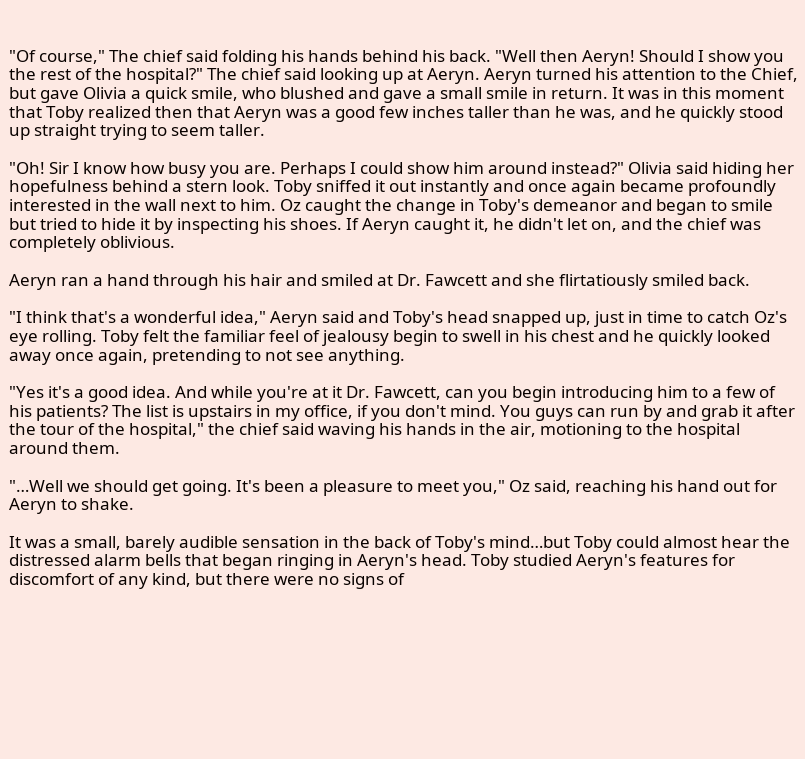"Of course," The chief said folding his hands behind his back. "Well then Aeryn! Should I show you the rest of the hospital?" The chief said looking up at Aeryn. Aeryn turned his attention to the Chief, but gave Olivia a quick smile, who blushed and gave a small smile in return. It was in this moment that Toby realized then that Aeryn was a good few inches taller than he was, and he quickly stood up straight trying to seem taller.

"Oh! Sir I know how busy you are. Perhaps I could show him around instead?" Olivia said hiding her hopefulness behind a stern look. Toby sniffed it out instantly and once again became profoundly interested in the wall next to him. Oz caught the change in Toby's demeanor and began to smile but tried to hide it by inspecting his shoes. If Aeryn caught it, he didn't let on, and the chief was completely oblivious.

Aeryn ran a hand through his hair and smiled at Dr. Fawcett and she flirtatiously smiled back.

"I think that's a wonderful idea," Aeryn said and Toby's head snapped up, just in time to catch Oz's eye rolling. Toby felt the familiar feel of jealousy begin to swell in his chest and he quickly looked away once again, pretending to not see anything.

"Yes it's a good idea. And while you're at it Dr. Fawcett, can you begin introducing him to a few of his patients? The list is upstairs in my office, if you don't mind. You guys can run by and grab it after the tour of the hospital," the chief said waving his hands in the air, motioning to the hospital around them.

"…Well we should get going. It's been a pleasure to meet you," Oz said, reaching his hand out for Aeryn to shake.

It was a small, barely audible sensation in the back of Toby's mind…but Toby could almost hear the distressed alarm bells that began ringing in Aeryn's head. Toby studied Aeryn's features for discomfort of any kind, but there were no signs of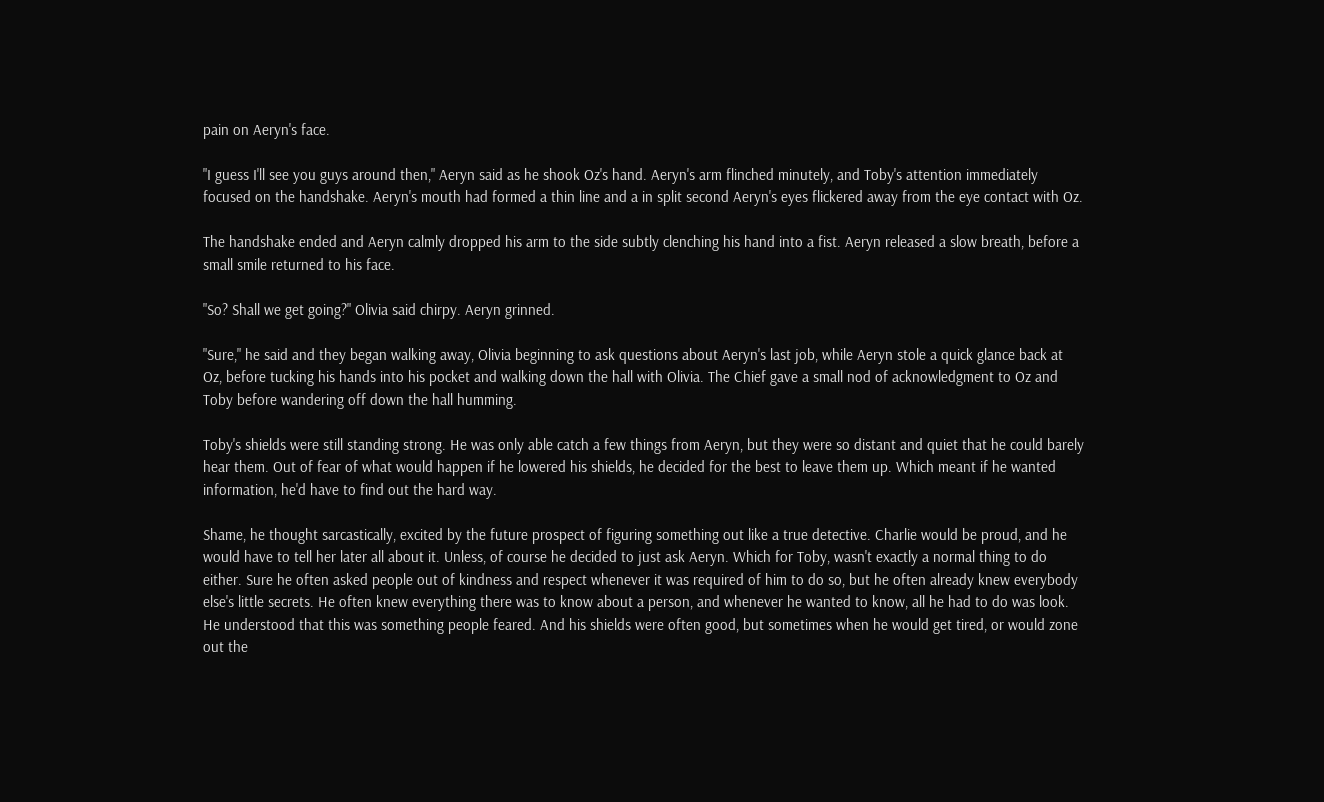pain on Aeryn's face.

"I guess I'll see you guys around then," Aeryn said as he shook Oz's hand. Aeryn's arm flinched minutely, and Toby's attention immediately focused on the handshake. Aeryn's mouth had formed a thin line and a in split second Aeryn's eyes flickered away from the eye contact with Oz.

The handshake ended and Aeryn calmly dropped his arm to the side subtly clenching his hand into a fist. Aeryn released a slow breath, before a small smile returned to his face.

"So? Shall we get going?" Olivia said chirpy. Aeryn grinned.

"Sure," he said and they began walking away, Olivia beginning to ask questions about Aeryn's last job, while Aeryn stole a quick glance back at Oz, before tucking his hands into his pocket and walking down the hall with Olivia. The Chief gave a small nod of acknowledgment to Oz and Toby before wandering off down the hall humming.

Toby's shields were still standing strong. He was only able catch a few things from Aeryn, but they were so distant and quiet that he could barely hear them. Out of fear of what would happen if he lowered his shields, he decided for the best to leave them up. Which meant if he wanted information, he'd have to find out the hard way.

Shame, he thought sarcastically, excited by the future prospect of figuring something out like a true detective. Charlie would be proud, and he would have to tell her later all about it. Unless, of course he decided to just ask Aeryn. Which for Toby, wasn't exactly a normal thing to do either. Sure he often asked people out of kindness and respect whenever it was required of him to do so, but he often already knew everybody else's little secrets. He often knew everything there was to know about a person, and whenever he wanted to know, all he had to do was look. He understood that this was something people feared. And his shields were often good, but sometimes when he would get tired, or would zone out the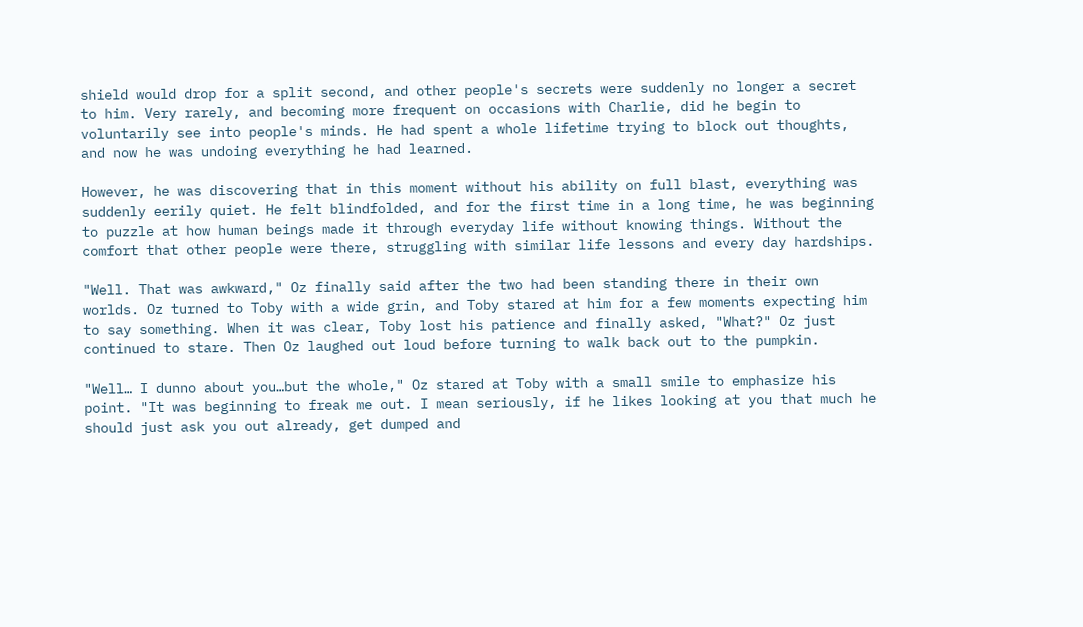shield would drop for a split second, and other people's secrets were suddenly no longer a secret to him. Very rarely, and becoming more frequent on occasions with Charlie, did he begin to voluntarily see into people's minds. He had spent a whole lifetime trying to block out thoughts, and now he was undoing everything he had learned.

However, he was discovering that in this moment without his ability on full blast, everything was suddenly eerily quiet. He felt blindfolded, and for the first time in a long time, he was beginning to puzzle at how human beings made it through everyday life without knowing things. Without the comfort that other people were there, struggling with similar life lessons and every day hardships.

"Well. That was awkward," Oz finally said after the two had been standing there in their own worlds. Oz turned to Toby with a wide grin, and Toby stared at him for a few moments expecting him to say something. When it was clear, Toby lost his patience and finally asked, "What?" Oz just continued to stare. Then Oz laughed out loud before turning to walk back out to the pumpkin.

"Well… I dunno about you…but the whole," Oz stared at Toby with a small smile to emphasize his point. "It was beginning to freak me out. I mean seriously, if he likes looking at you that much he should just ask you out already, get dumped and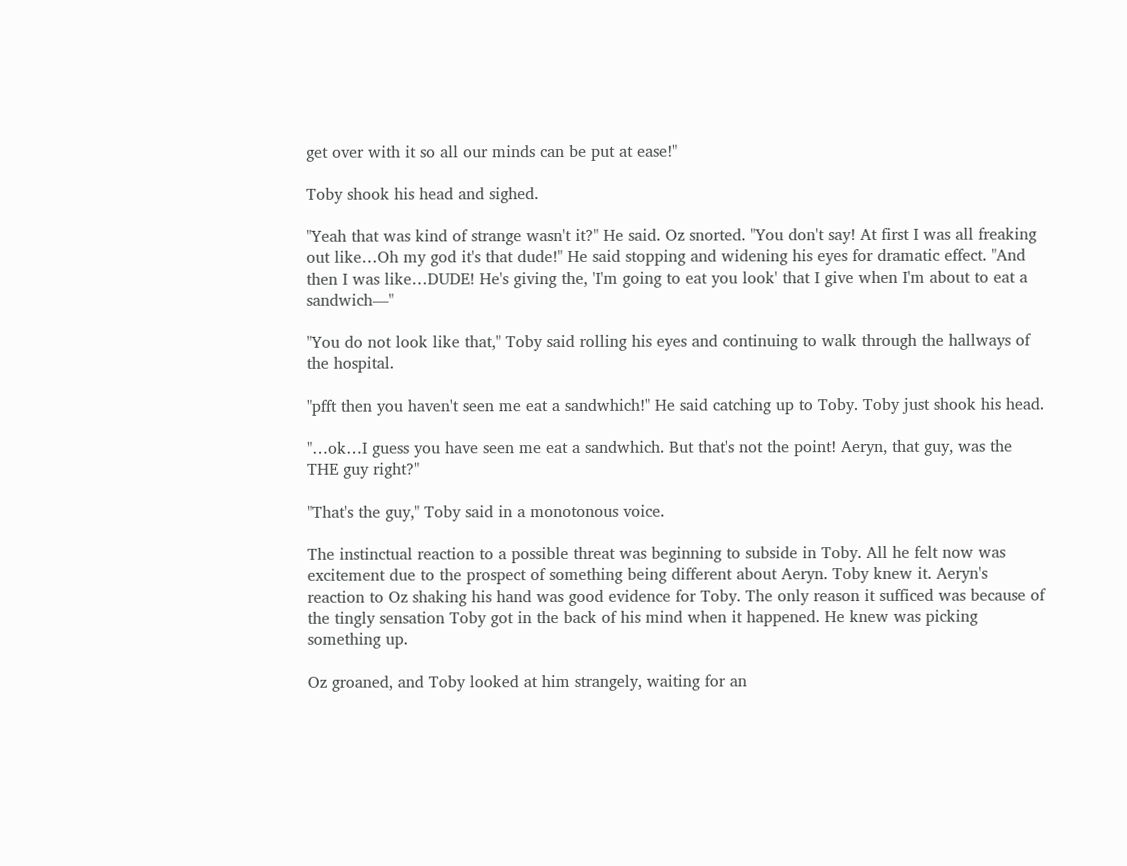get over with it so all our minds can be put at ease!"

Toby shook his head and sighed.

"Yeah that was kind of strange wasn't it?" He said. Oz snorted. "You don't say! At first I was all freaking out like…Oh my god it's that dude!" He said stopping and widening his eyes for dramatic effect. "And then I was like…DUDE! He's giving the, 'I'm going to eat you look' that I give when I'm about to eat a sandwich—"

"You do not look like that," Toby said rolling his eyes and continuing to walk through the hallways of the hospital.

"pfft then you haven't seen me eat a sandwhich!" He said catching up to Toby. Toby just shook his head.

"…ok…I guess you have seen me eat a sandwhich. But that's not the point! Aeryn, that guy, was the THE guy right?"

"That's the guy," Toby said in a monotonous voice.

The instinctual reaction to a possible threat was beginning to subside in Toby. All he felt now was excitement due to the prospect of something being different about Aeryn. Toby knew it. Aeryn's reaction to Oz shaking his hand was good evidence for Toby. The only reason it sufficed was because of the tingly sensation Toby got in the back of his mind when it happened. He knew was picking something up.

Oz groaned, and Toby looked at him strangely, waiting for an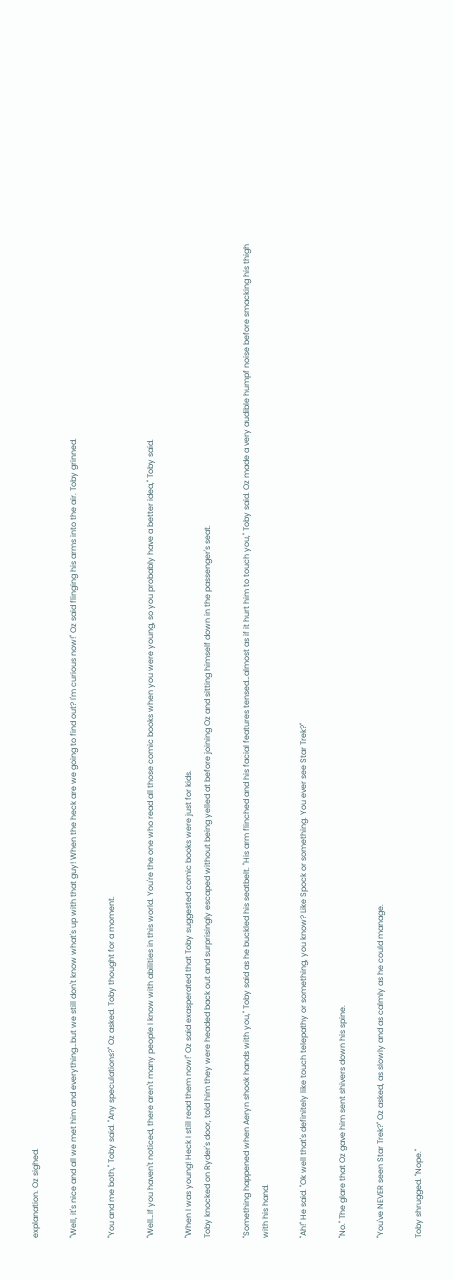explanation. Oz sighed.

"Well, it's nice and all we met him and everything…but we still don't know what's up with that guy! When the heck are we going to find out? I'm curious now!" Oz said flinging his arms into the air. Toby grinned.

"You and me both," Toby said. "Any speculations?" Oz asked. Toby thought for a moment.

"Well…If you haven't noticed, there aren't many people I know with abilities in this world. You're the one who read all those comic books when you were young, so you probably have a better idea," Toby said.

"When I was young! Heck I still read them now!" Oz said exasperated that Toby suggested comic books were just for kids.
Toby knocked on Ryder's door, told him they were headed back out and surprisingly escaped without being yelled at before joining Oz and sitting himself down in the passenger's seat.

"Something happened when Aeryn shook hands with you," Toby said as he buckled his seatbelt. "His arm flinched and his facial features tensed…almost as if it hurt him to touch you," Toby said. Oz made a very audible humpf noise before smacking his thigh with his hand.

"Ah!" He said. "Ok well that's definitely like touch telepathy or something, you know? Like Spock or something. You ever see Star Trek?"

"No." The glare that Oz gave him sent shivers down his spine.

"You've NEVER seen Star Trek?" Oz asked, as slowly and as calmly as he could manage.

Toby shrugged. "Nope."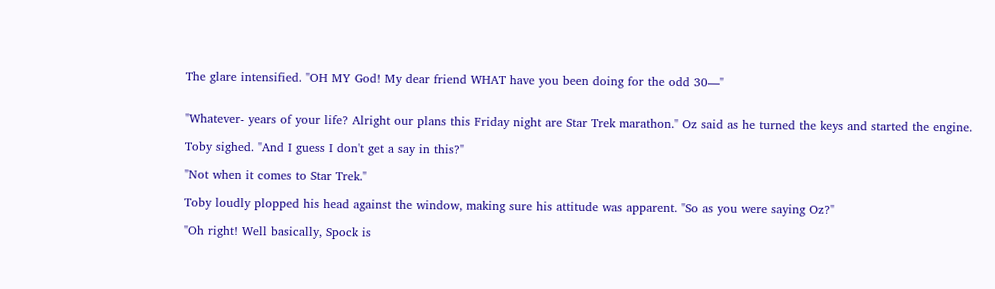The glare intensified. "OH MY God! My dear friend WHAT have you been doing for the odd 30—"


"Whatever- years of your life? Alright our plans this Friday night are Star Trek marathon." Oz said as he turned the keys and started the engine.

Toby sighed. "And I guess I don't get a say in this?"

"Not when it comes to Star Trek."

Toby loudly plopped his head against the window, making sure his attitude was apparent. "So as you were saying Oz?"

"Oh right! Well basically, Spock is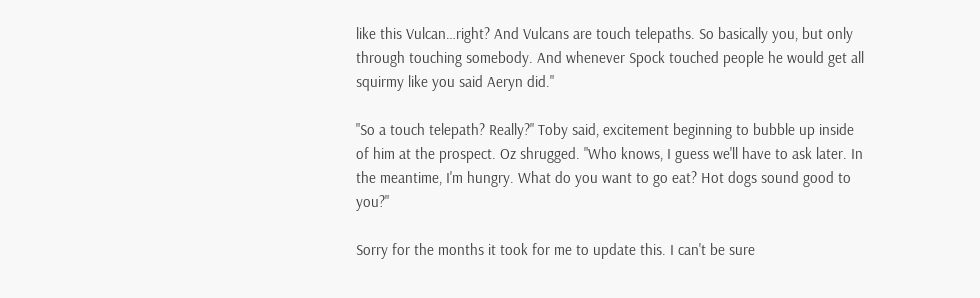like this Vulcan…right? And Vulcans are touch telepaths. So basically you, but only through touching somebody. And whenever Spock touched people he would get all squirmy like you said Aeryn did."

"So a touch telepath? Really?" Toby said, excitement beginning to bubble up inside of him at the prospect. Oz shrugged. "Who knows, I guess we'll have to ask later. In the meantime, I'm hungry. What do you want to go eat? Hot dogs sound good to you?"

Sorry for the months it took for me to update this. I can't be sure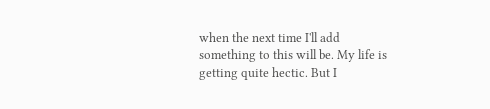when the next time I'll add something to this will be. My life is getting quite hectic. But I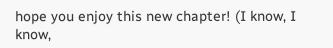hope you enjoy this new chapter! (I know, I know,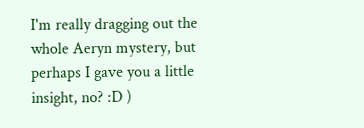I'm really dragging out the whole Aeryn mystery, but perhaps I gave you a little insight, no? :D )